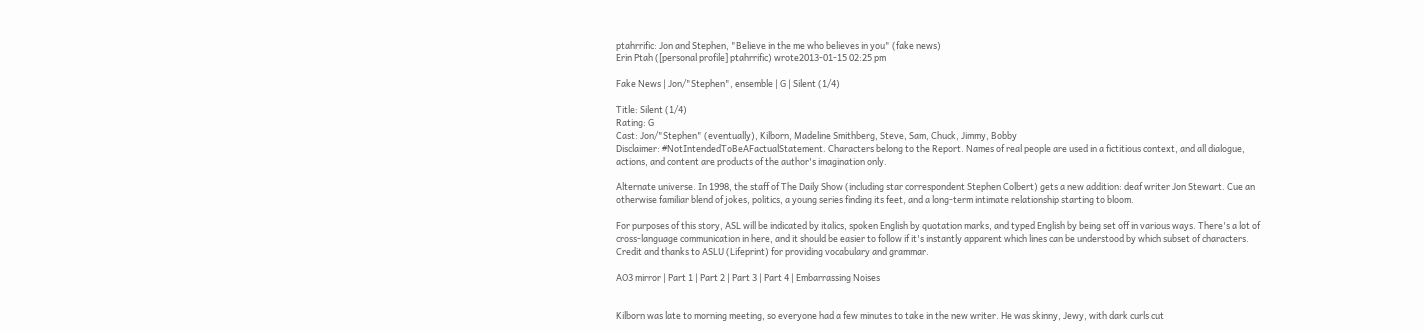ptahrrific: Jon and Stephen, "Believe in the me who believes in you" (fake news)
Erin Ptah ([personal profile] ptahrrific) wrote2013-01-15 02:25 pm

Fake News | Jon/"Stephen", ensemble | G | Silent (1/4)

Title: Silent (1/4)
Rating: G
Cast: Jon/"Stephen" (eventually), Kilborn, Madeline Smithberg, Steve, Sam, Chuck, Jimmy, Bobby
Disclaimer: #NotIntendedToBeAFactualStatement. Characters belong to the Report. Names of real people are used in a fictitious context, and all dialogue, actions, and content are products of the author's imagination only.

Alternate universe. In 1998, the staff of The Daily Show (including star correspondent Stephen Colbert) gets a new addition: deaf writer Jon Stewart. Cue an otherwise familiar blend of jokes, politics, a young series finding its feet, and a long-term intimate relationship starting to bloom.

For purposes of this story, ASL will be indicated by italics, spoken English by quotation marks, and typed English by being set off in various ways. There's a lot of cross-language communication in here, and it should be easier to follow if it's instantly apparent which lines can be understood by which subset of characters. Credit and thanks to ASLU (Lifeprint) for providing vocabulary and grammar.

AO3 mirror | Part 1 | Part 2 | Part 3 | Part 4 | Embarrassing Noises


Kilborn was late to morning meeting, so everyone had a few minutes to take in the new writer. He was skinny, Jewy, with dark curls cut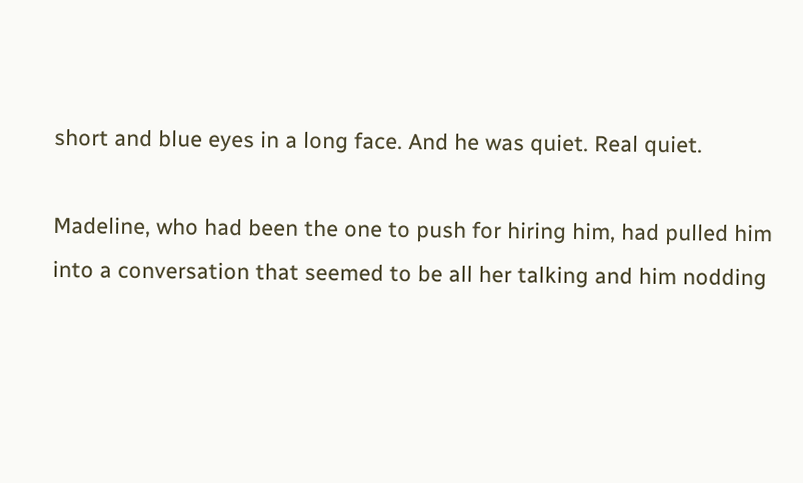short and blue eyes in a long face. And he was quiet. Real quiet.

Madeline, who had been the one to push for hiring him, had pulled him into a conversation that seemed to be all her talking and him nodding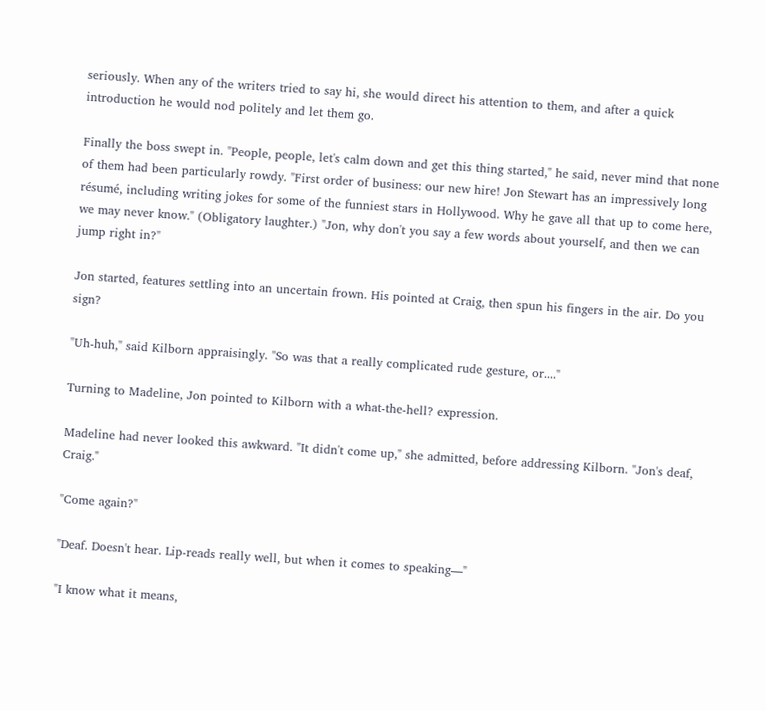seriously. When any of the writers tried to say hi, she would direct his attention to them, and after a quick introduction he would nod politely and let them go.

Finally the boss swept in. "People, people, let's calm down and get this thing started," he said, never mind that none of them had been particularly rowdy. "First order of business: our new hire! Jon Stewart has an impressively long résumé, including writing jokes for some of the funniest stars in Hollywood. Why he gave all that up to come here, we may never know." (Obligatory laughter.) "Jon, why don't you say a few words about yourself, and then we can jump right in?"

Jon started, features settling into an uncertain frown. His pointed at Craig, then spun his fingers in the air. Do you sign?

"Uh-huh," said Kilborn appraisingly. "So was that a really complicated rude gesture, or...."

Turning to Madeline, Jon pointed to Kilborn with a what-the-hell? expression.

Madeline had never looked this awkward. "It didn't come up," she admitted, before addressing Kilborn. "Jon's deaf, Craig."

"Come again?"

"Deaf. Doesn't hear. Lip-reads really well, but when it comes to speaking—"

"I know what it means,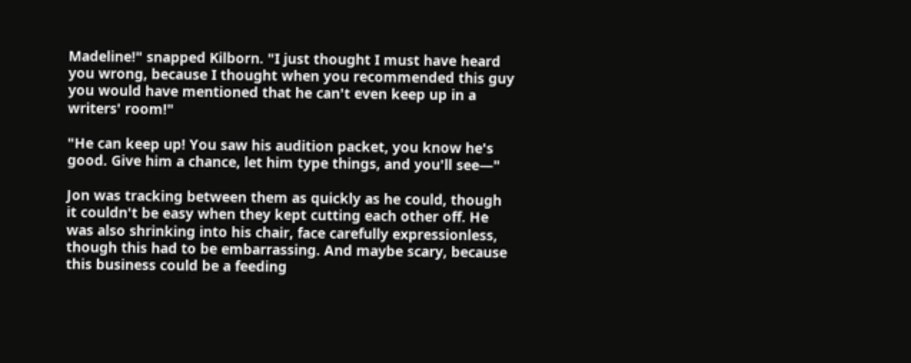Madeline!" snapped Kilborn. "I just thought I must have heard you wrong, because I thought when you recommended this guy you would have mentioned that he can't even keep up in a writers' room!"

"He can keep up! You saw his audition packet, you know he's good. Give him a chance, let him type things, and you'll see—"

Jon was tracking between them as quickly as he could, though it couldn't be easy when they kept cutting each other off. He was also shrinking into his chair, face carefully expressionless, though this had to be embarrassing. And maybe scary, because this business could be a feeding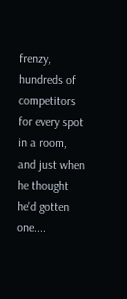frenzy, hundreds of competitors for every spot in a room, and just when he thought he'd gotten one....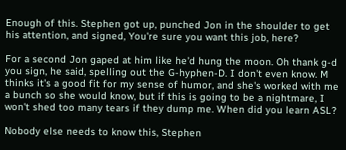Enough of this. Stephen got up, punched Jon in the shoulder to get his attention, and signed, You're sure you want this job, here?

For a second Jon gaped at him like he'd hung the moon. Oh thank g-d you sign, he said, spelling out the G-hyphen-D. I don't even know. M thinks it's a good fit for my sense of humor, and she's worked with me a bunch so she would know, but if this is going to be a nightmare, I won't shed too many tears if they dump me. When did you learn ASL?

Nobody else needs to know this, Stephen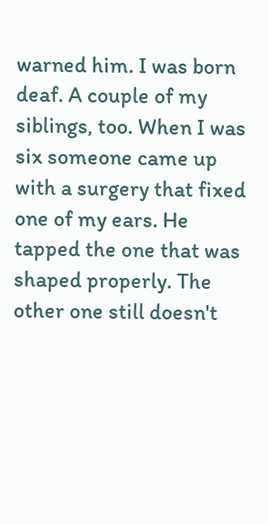warned him. I was born deaf. A couple of my siblings, too. When I was six someone came up with a surgery that fixed one of my ears. He tapped the one that was shaped properly. The other one still doesn't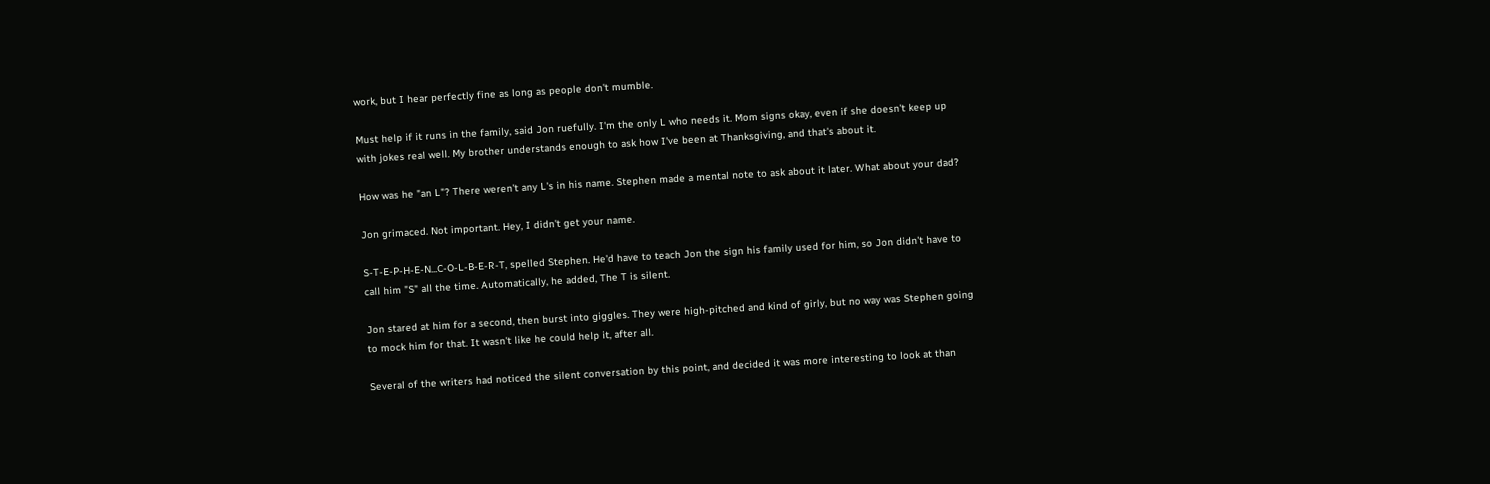work, but I hear perfectly fine as long as people don't mumble.

Must help if it runs in the family, said Jon ruefully. I'm the only L who needs it. Mom signs okay, even if she doesn't keep up with jokes real well. My brother understands enough to ask how I've been at Thanksgiving, and that's about it.

How was he "an L"? There weren't any L's in his name. Stephen made a mental note to ask about it later. What about your dad?

Jon grimaced. Not important. Hey, I didn't get your name.

S-T-E-P-H-E-N...C-O-L-B-E-R-T, spelled Stephen. He'd have to teach Jon the sign his family used for him, so Jon didn't have to call him "S" all the time. Automatically, he added, The T is silent.

Jon stared at him for a second, then burst into giggles. They were high-pitched and kind of girly, but no way was Stephen going to mock him for that. It wasn't like he could help it, after all.

Several of the writers had noticed the silent conversation by this point, and decided it was more interesting to look at than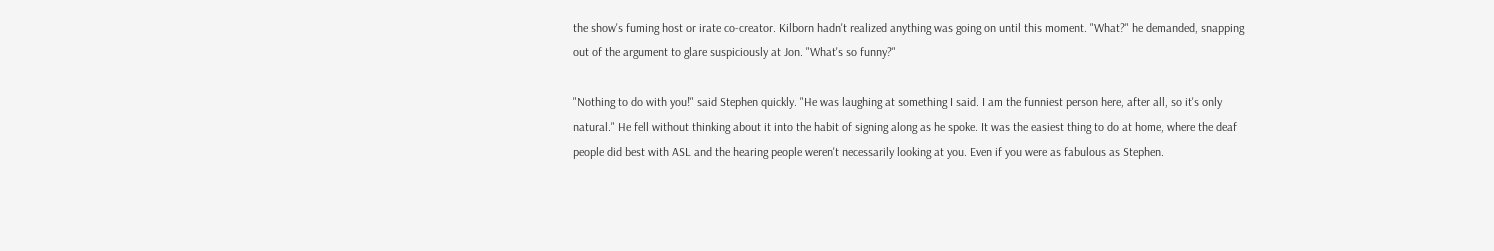the show's fuming host or irate co-creator. Kilborn hadn't realized anything was going on until this moment. "What?" he demanded, snapping out of the argument to glare suspiciously at Jon. "What's so funny?"

"Nothing to do with you!" said Stephen quickly. "He was laughing at something I said. I am the funniest person here, after all, so it's only natural." He fell without thinking about it into the habit of signing along as he spoke. It was the easiest thing to do at home, where the deaf people did best with ASL and the hearing people weren't necessarily looking at you. Even if you were as fabulous as Stephen.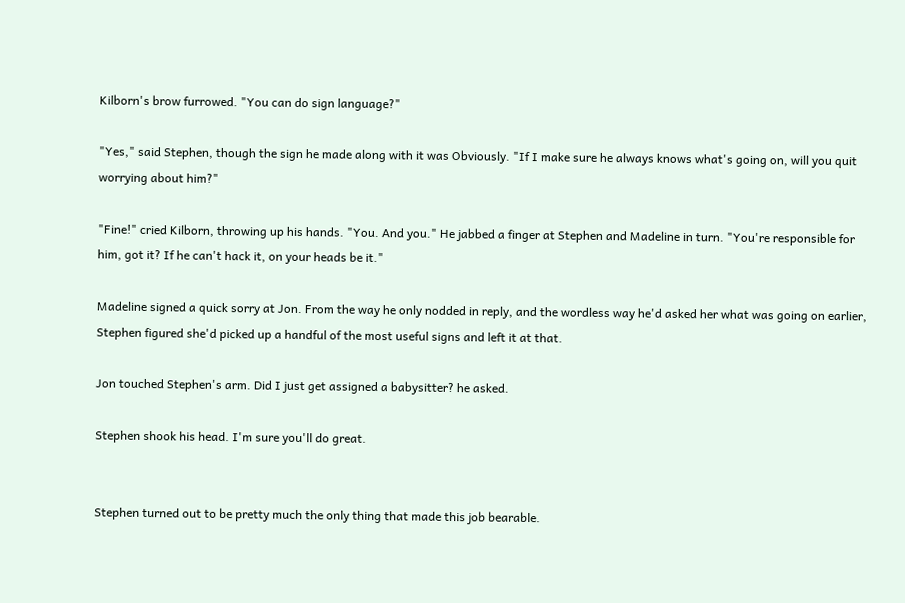Kilborn's brow furrowed. "You can do sign language?"

"Yes," said Stephen, though the sign he made along with it was Obviously. "If I make sure he always knows what's going on, will you quit worrying about him?"

"Fine!" cried Kilborn, throwing up his hands. "You. And you." He jabbed a finger at Stephen and Madeline in turn. "You're responsible for him, got it? If he can't hack it, on your heads be it."

Madeline signed a quick sorry at Jon. From the way he only nodded in reply, and the wordless way he'd asked her what was going on earlier, Stephen figured she'd picked up a handful of the most useful signs and left it at that.

Jon touched Stephen's arm. Did I just get assigned a babysitter? he asked.

Stephen shook his head. I'm sure you'll do great.


Stephen turned out to be pretty much the only thing that made this job bearable.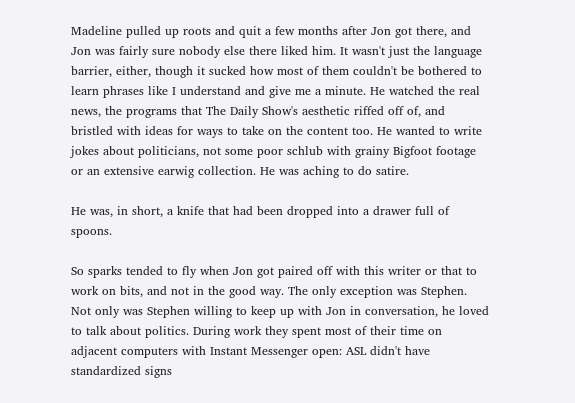Madeline pulled up roots and quit a few months after Jon got there, and Jon was fairly sure nobody else there liked him. It wasn't just the language barrier, either, though it sucked how most of them couldn't be bothered to learn phrases like I understand and give me a minute. He watched the real news, the programs that The Daily Show's aesthetic riffed off of, and bristled with ideas for ways to take on the content too. He wanted to write jokes about politicians, not some poor schlub with grainy Bigfoot footage or an extensive earwig collection. He was aching to do satire.

He was, in short, a knife that had been dropped into a drawer full of spoons.

So sparks tended to fly when Jon got paired off with this writer or that to work on bits, and not in the good way. The only exception was Stephen. Not only was Stephen willing to keep up with Jon in conversation, he loved to talk about politics. During work they spent most of their time on adjacent computers with Instant Messenger open: ASL didn't have standardized signs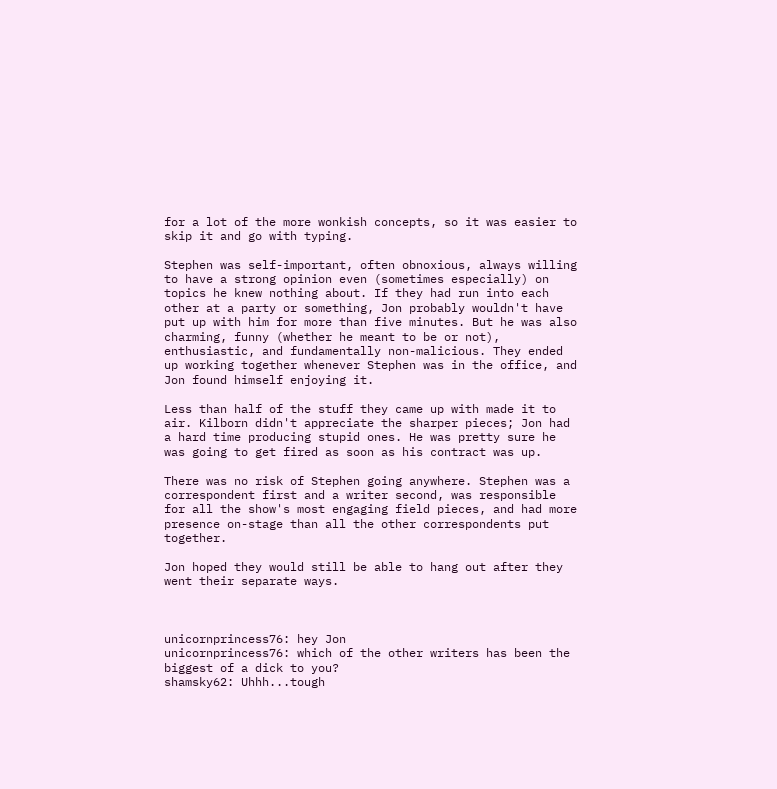for a lot of the more wonkish concepts, so it was easier to skip it and go with typing.

Stephen was self-important, often obnoxious, always willing to have a strong opinion even (sometimes especially) on topics he knew nothing about. If they had run into each other at a party or something, Jon probably wouldn't have put up with him for more than five minutes. But he was also charming, funny (whether he meant to be or not), enthusiastic, and fundamentally non-malicious. They ended up working together whenever Stephen was in the office, and Jon found himself enjoying it.

Less than half of the stuff they came up with made it to air. Kilborn didn't appreciate the sharper pieces; Jon had a hard time producing stupid ones. He was pretty sure he was going to get fired as soon as his contract was up.

There was no risk of Stephen going anywhere. Stephen was a correspondent first and a writer second, was responsible for all the show's most engaging field pieces, and had more presence on-stage than all the other correspondents put together.

Jon hoped they would still be able to hang out after they went their separate ways.



unicornprincess76: hey Jon
unicornprincess76: which of the other writers has been the biggest of a dick to you?
shamsky62: Uhhh...tough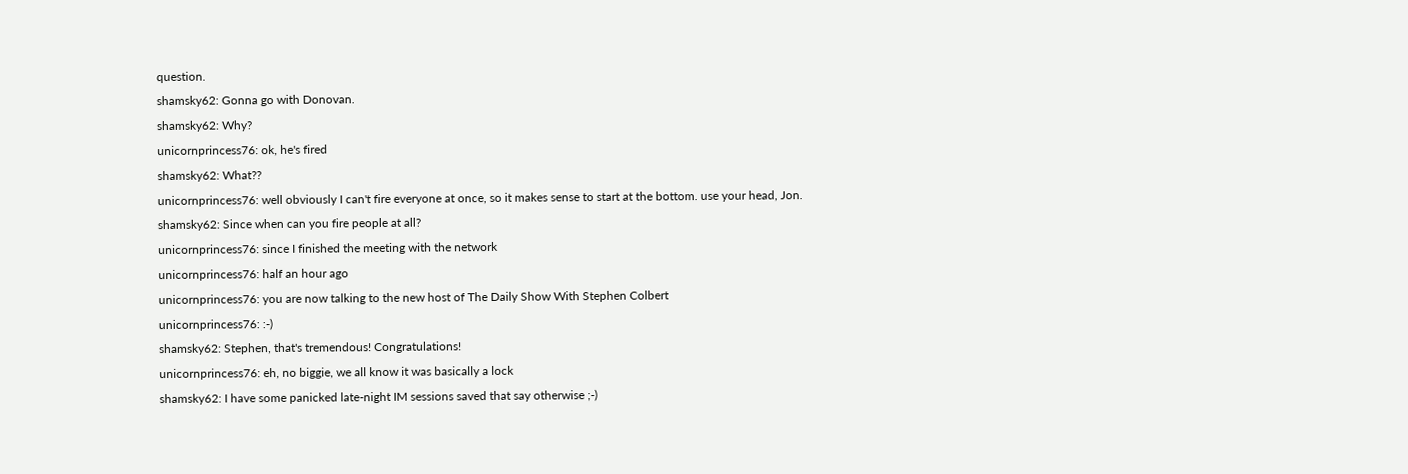question.
shamsky62: Gonna go with Donovan.
shamsky62: Why?
unicornprincess76: ok, he's fired
shamsky62: What??
unicornprincess76: well obviously I can't fire everyone at once, so it makes sense to start at the bottom. use your head, Jon.
shamsky62: Since when can you fire people at all?
unicornprincess76: since I finished the meeting with the network
unicornprincess76: half an hour ago
unicornprincess76: you are now talking to the new host of The Daily Show With Stephen Colbert
unicornprincess76: :-)
shamsky62: Stephen, that's tremendous! Congratulations!
unicornprincess76: eh, no biggie, we all know it was basically a lock
shamsky62: I have some panicked late-night IM sessions saved that say otherwise ;-)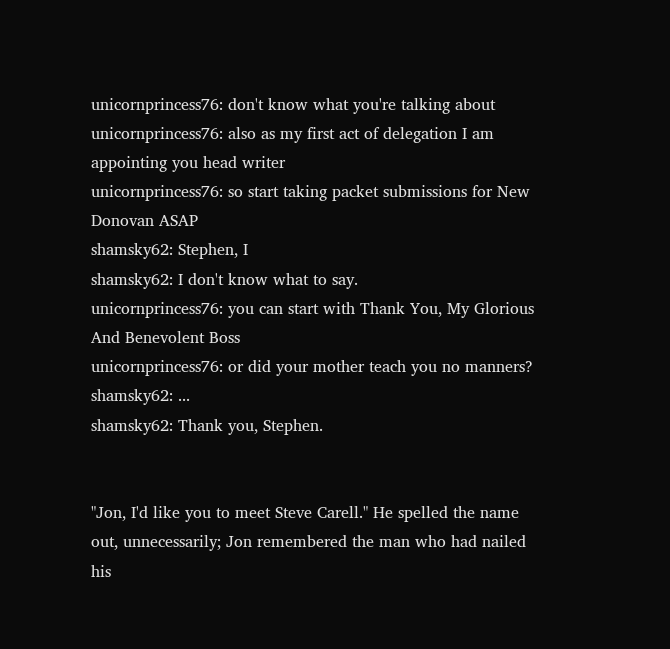unicornprincess76: don't know what you're talking about
unicornprincess76: also as my first act of delegation I am appointing you head writer
unicornprincess76: so start taking packet submissions for New Donovan ASAP
shamsky62: Stephen, I
shamsky62: I don't know what to say.
unicornprincess76: you can start with Thank You, My Glorious And Benevolent Boss
unicornprincess76: or did your mother teach you no manners?
shamsky62: ...
shamsky62: Thank you, Stephen.


"Jon, I'd like you to meet Steve Carell." He spelled the name out, unnecessarily; Jon remembered the man who had nailed his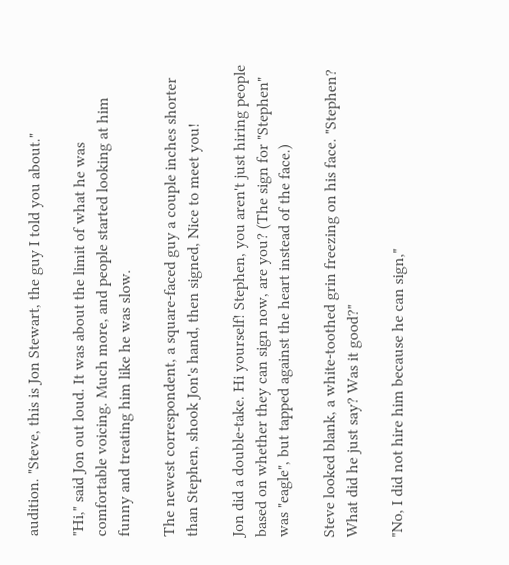audition. "Steve, this is Jon Stewart, the guy I told you about."

"Hi," said Jon out loud. It was about the limit of what he was comfortable voicing. Much more, and people started looking at him funny and treating him like he was slow.

The newest correspondent, a square-faced guy a couple inches shorter than Stephen, shook Jon's hand, then signed, Nice to meet you!

Jon did a double-take. Hi yourself! Stephen, you aren't just hiring people based on whether they can sign now, are you? (The sign for "Stephen" was "eagle", but tapped against the heart instead of the face.)

Steve looked blank, a white-toothed grin freezing on his face. "Stephen? What did he just say? Was it good?"

"No, I did not hire him because he can sign,"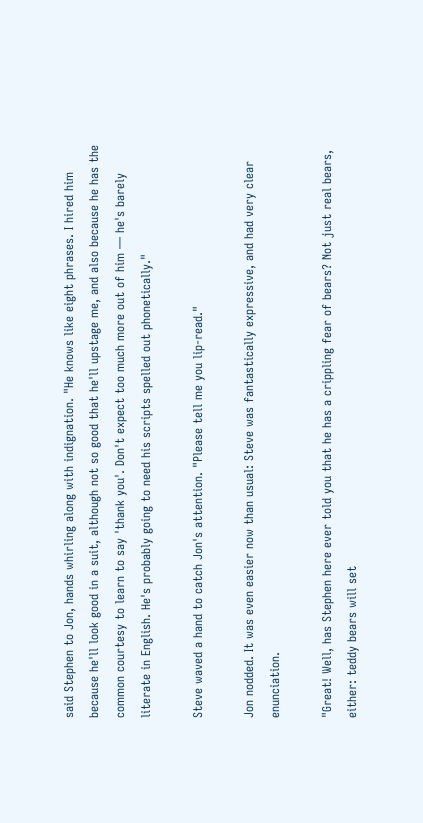said Stephen to Jon, hands whirling along with indignation. "He knows like eight phrases. I hired him because he'll look good in a suit, although not so good that he'll upstage me, and also because he has the common courtesy to learn to say 'thank you'. Don't expect too much more out of him — he's barely literate in English. He's probably going to need his scripts spelled out phonetically."

Steve waved a hand to catch Jon's attention. "Please tell me you lip-read."

Jon nodded. It was even easier now than usual: Steve was fantastically expressive, and had very clear enunciation.

"Great! Well, has Stephen here ever told you that he has a crippling fear of bears? Not just real bears, either: teddy bears will set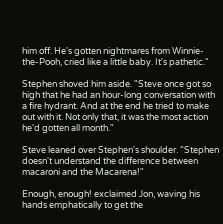him off. He's gotten nightmares from Winnie-the-Pooh, cried like a little baby. It's pathetic."

Stephen shoved him aside. "Steve once got so high that he had an hour-long conversation with a fire hydrant. And at the end he tried to make out with it. Not only that, it was the most action he'd gotten all month."

Steve leaned over Stephen's shoulder. "Stephen doesn't understand the difference between macaroni and the Macarena!"

Enough, enough! exclaimed Jon, waving his hands emphatically to get the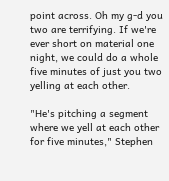point across. Oh my g-d you two are terrifying. If we're ever short on material one night, we could do a whole five minutes of just you two yelling at each other.

"He's pitching a segment where we yell at each other for five minutes," Stephen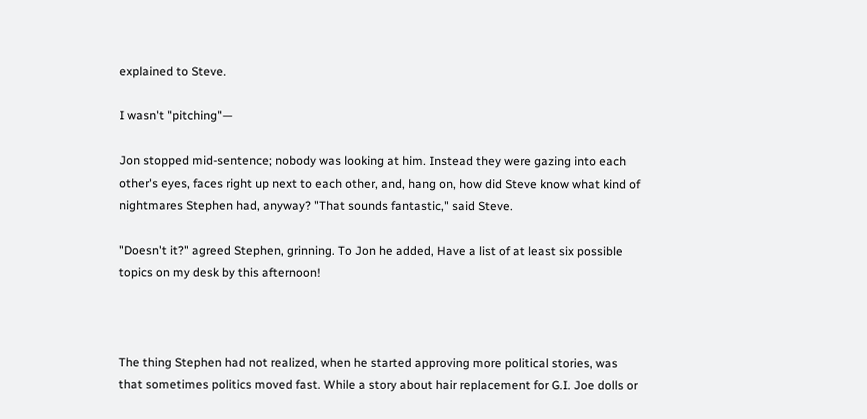explained to Steve.

I wasn't "pitching"—

Jon stopped mid-sentence; nobody was looking at him. Instead they were gazing into each other's eyes, faces right up next to each other, and, hang on, how did Steve know what kind of nightmares Stephen had, anyway? "That sounds fantastic," said Steve.

"Doesn't it?" agreed Stephen, grinning. To Jon he added, Have a list of at least six possible topics on my desk by this afternoon!



The thing Stephen had not realized, when he started approving more political stories, was that sometimes politics moved fast. While a story about hair replacement for G.I. Joe dolls or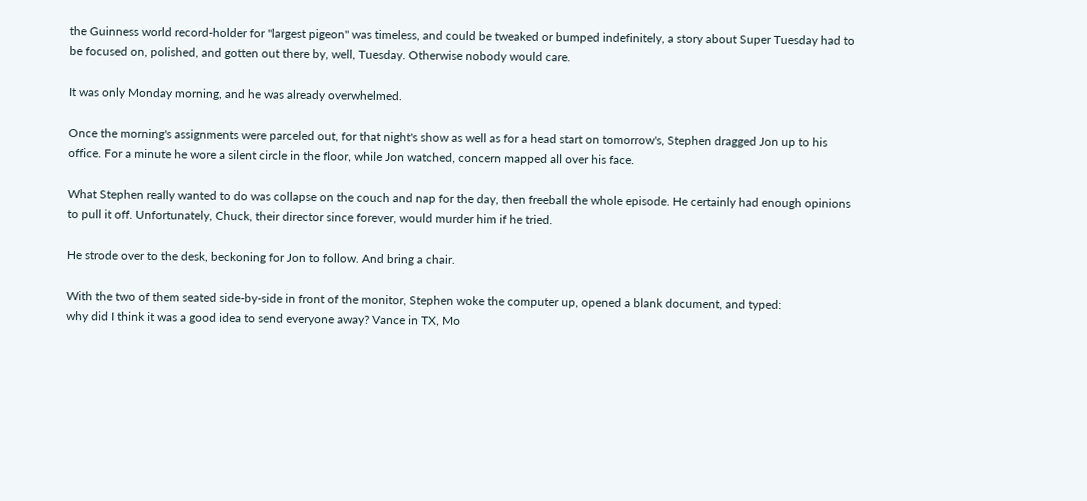the Guinness world record-holder for "largest pigeon" was timeless, and could be tweaked or bumped indefinitely, a story about Super Tuesday had to be focused on, polished, and gotten out there by, well, Tuesday. Otherwise nobody would care.

It was only Monday morning, and he was already overwhelmed.

Once the morning's assignments were parceled out, for that night's show as well as for a head start on tomorrow's, Stephen dragged Jon up to his office. For a minute he wore a silent circle in the floor, while Jon watched, concern mapped all over his face.

What Stephen really wanted to do was collapse on the couch and nap for the day, then freeball the whole episode. He certainly had enough opinions to pull it off. Unfortunately, Chuck, their director since forever, would murder him if he tried.

He strode over to the desk, beckoning for Jon to follow. And bring a chair.

With the two of them seated side-by-side in front of the monitor, Stephen woke the computer up, opened a blank document, and typed:
why did I think it was a good idea to send everyone away? Vance in TX, Mo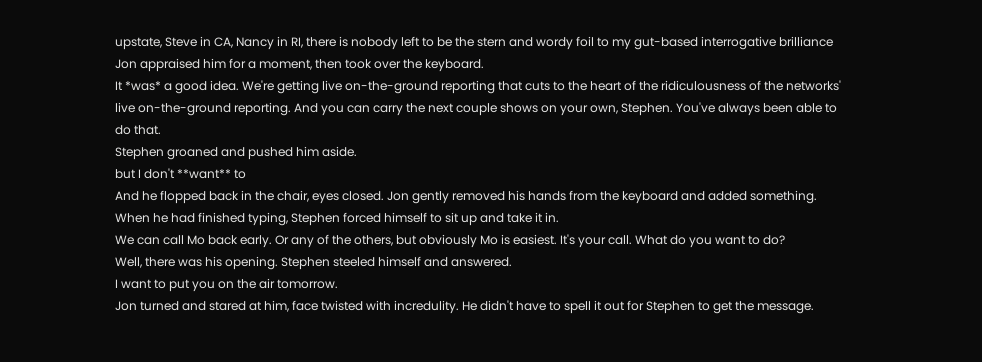upstate, Steve in CA, Nancy in RI, there is nobody left to be the stern and wordy foil to my gut-based interrogative brilliance
Jon appraised him for a moment, then took over the keyboard.
It *was* a good idea. We're getting live on-the-ground reporting that cuts to the heart of the ridiculousness of the networks' live on-the-ground reporting. And you can carry the next couple shows on your own, Stephen. You've always been able to do that.
Stephen groaned and pushed him aside.
but I don't **want** to
And he flopped back in the chair, eyes closed. Jon gently removed his hands from the keyboard and added something. When he had finished typing, Stephen forced himself to sit up and take it in.
We can call Mo back early. Or any of the others, but obviously Mo is easiest. It's your call. What do you want to do?
Well, there was his opening. Stephen steeled himself and answered.
I want to put you on the air tomorrow.
Jon turned and stared at him, face twisted with incredulity. He didn't have to spell it out for Stephen to get the message.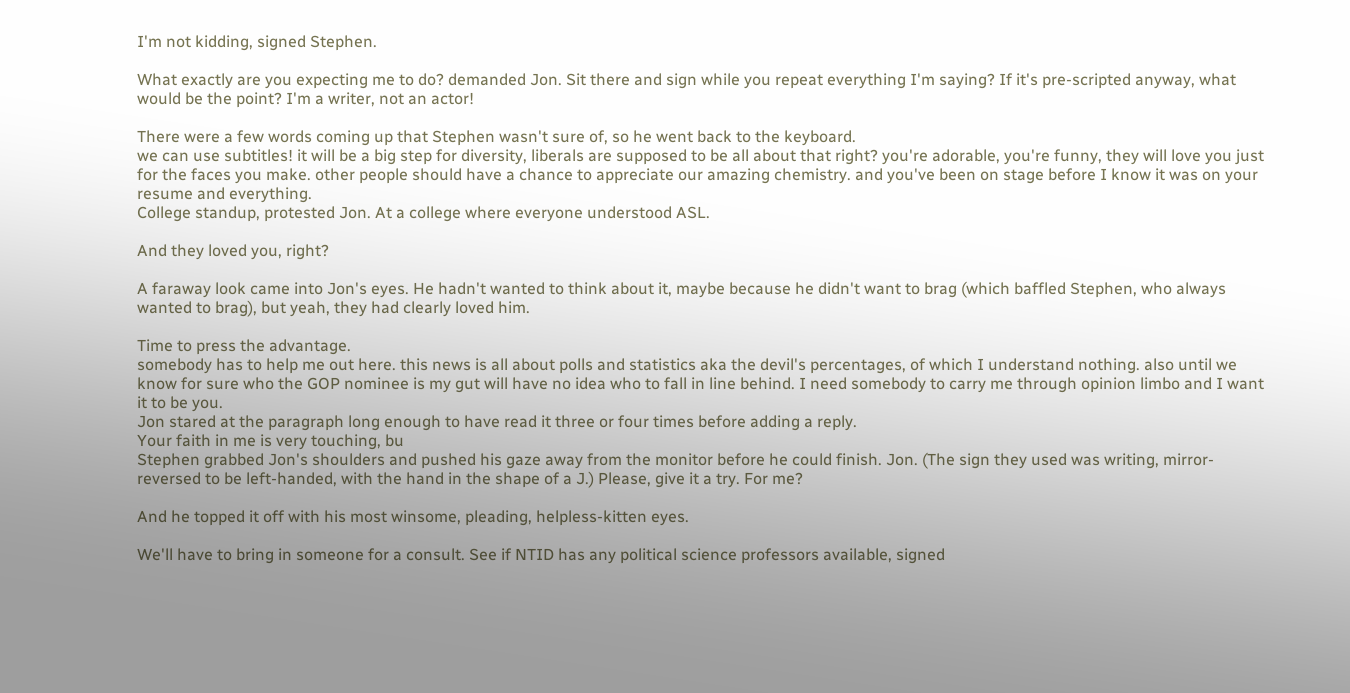I'm not kidding, signed Stephen.

What exactly are you expecting me to do? demanded Jon. Sit there and sign while you repeat everything I'm saying? If it's pre-scripted anyway, what would be the point? I'm a writer, not an actor!

There were a few words coming up that Stephen wasn't sure of, so he went back to the keyboard.
we can use subtitles! it will be a big step for diversity, liberals are supposed to be all about that right? you're adorable, you're funny, they will love you just for the faces you make. other people should have a chance to appreciate our amazing chemistry. and you've been on stage before I know it was on your resume and everything.
College standup, protested Jon. At a college where everyone understood ASL.

And they loved you, right?

A faraway look came into Jon's eyes. He hadn't wanted to think about it, maybe because he didn't want to brag (which baffled Stephen, who always wanted to brag), but yeah, they had clearly loved him.

Time to press the advantage.
somebody has to help me out here. this news is all about polls and statistics aka the devil's percentages, of which I understand nothing. also until we know for sure who the GOP nominee is my gut will have no idea who to fall in line behind. I need somebody to carry me through opinion limbo and I want it to be you.
Jon stared at the paragraph long enough to have read it three or four times before adding a reply.
Your faith in me is very touching, bu
Stephen grabbed Jon's shoulders and pushed his gaze away from the monitor before he could finish. Jon. (The sign they used was writing, mirror-reversed to be left-handed, with the hand in the shape of a J.) Please, give it a try. For me?

And he topped it off with his most winsome, pleading, helpless-kitten eyes.

We'll have to bring in someone for a consult. See if NTID has any political science professors available, signed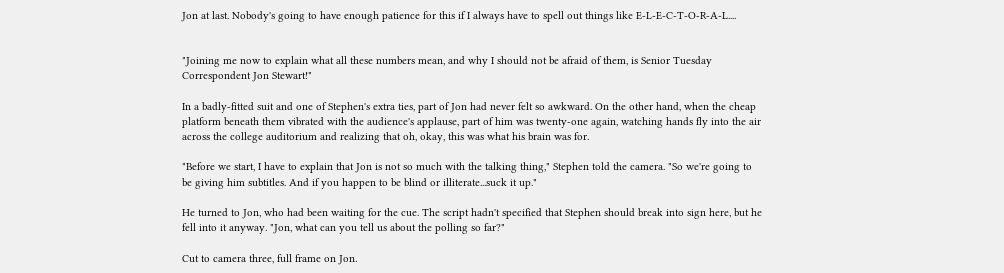Jon at last. Nobody's going to have enough patience for this if I always have to spell out things like E-L-E-C-T-O-R-A-L....


"Joining me now to explain what all these numbers mean, and why I should not be afraid of them, is Senior Tuesday Correspondent Jon Stewart!"

In a badly-fitted suit and one of Stephen's extra ties, part of Jon had never felt so awkward. On the other hand, when the cheap platform beneath them vibrated with the audience's applause, part of him was twenty-one again, watching hands fly into the air across the college auditorium and realizing that oh, okay, this was what his brain was for.

"Before we start, I have to explain that Jon is not so much with the talking thing," Stephen told the camera. "So we're going to be giving him subtitles. And if you happen to be blind or illiterate...suck it up."

He turned to Jon, who had been waiting for the cue. The script hadn't specified that Stephen should break into sign here, but he fell into it anyway. "Jon, what can you tell us about the polling so far?"

Cut to camera three, full frame on Jon.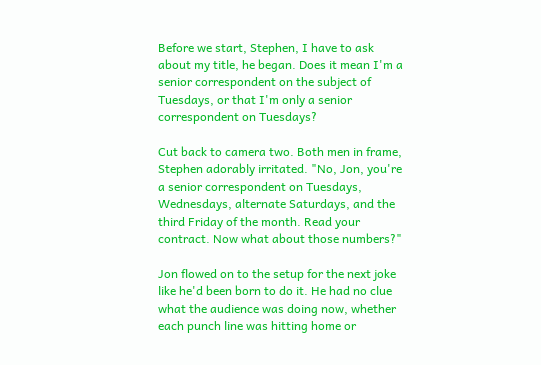Before we start, Stephen, I have to ask about my title, he began. Does it mean I'm a senior correspondent on the subject of Tuesdays, or that I'm only a senior correspondent on Tuesdays?

Cut back to camera two. Both men in frame, Stephen adorably irritated. "No, Jon, you're a senior correspondent on Tuesdays, Wednesdays, alternate Saturdays, and the third Friday of the month. Read your contract. Now what about those numbers?"

Jon flowed on to the setup for the next joke like he'd been born to do it. He had no clue what the audience was doing now, whether each punch line was hitting home or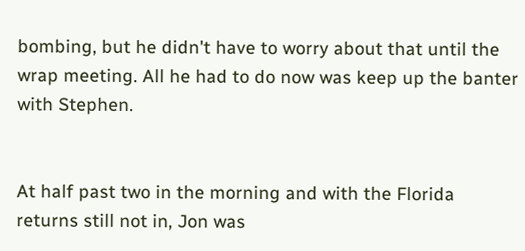bombing, but he didn't have to worry about that until the wrap meeting. All he had to do now was keep up the banter with Stephen.


At half past two in the morning and with the Florida returns still not in, Jon was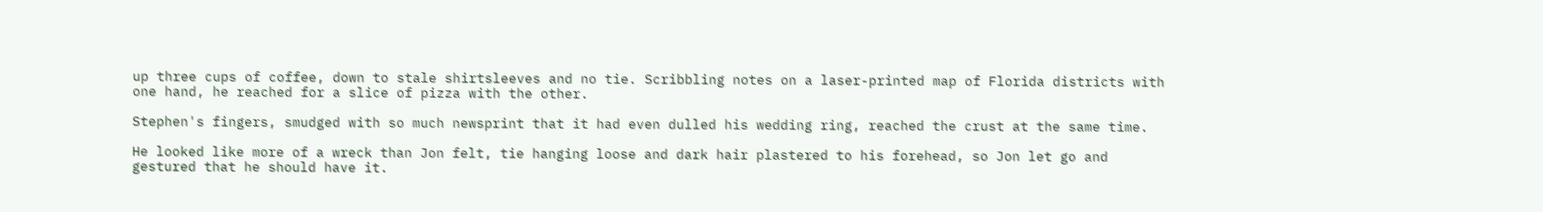up three cups of coffee, down to stale shirtsleeves and no tie. Scribbling notes on a laser-printed map of Florida districts with one hand, he reached for a slice of pizza with the other.

Stephen's fingers, smudged with so much newsprint that it had even dulled his wedding ring, reached the crust at the same time.

He looked like more of a wreck than Jon felt, tie hanging loose and dark hair plastered to his forehead, so Jon let go and gestured that he should have it.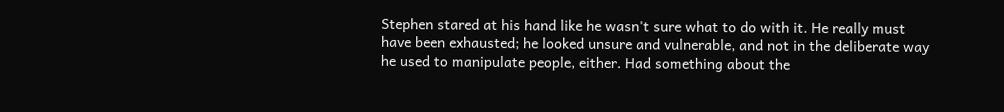Stephen stared at his hand like he wasn't sure what to do with it. He really must have been exhausted; he looked unsure and vulnerable, and not in the deliberate way he used to manipulate people, either. Had something about the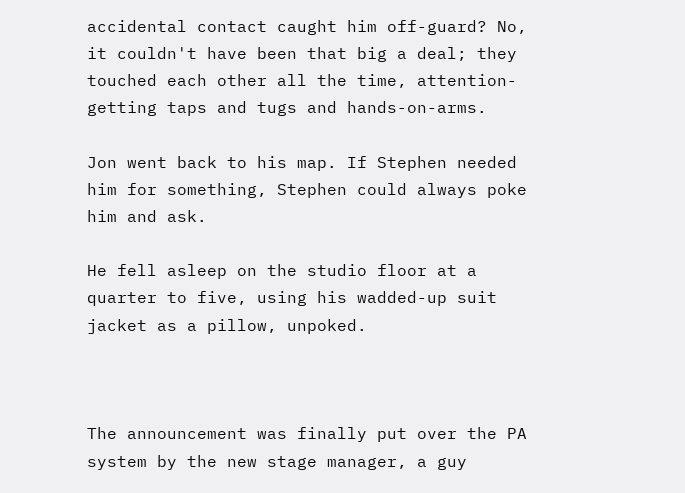accidental contact caught him off-guard? No, it couldn't have been that big a deal; they touched each other all the time, attention-getting taps and tugs and hands-on-arms.

Jon went back to his map. If Stephen needed him for something, Stephen could always poke him and ask.

He fell asleep on the studio floor at a quarter to five, using his wadded-up suit jacket as a pillow, unpoked.



The announcement was finally put over the PA system by the new stage manager, a guy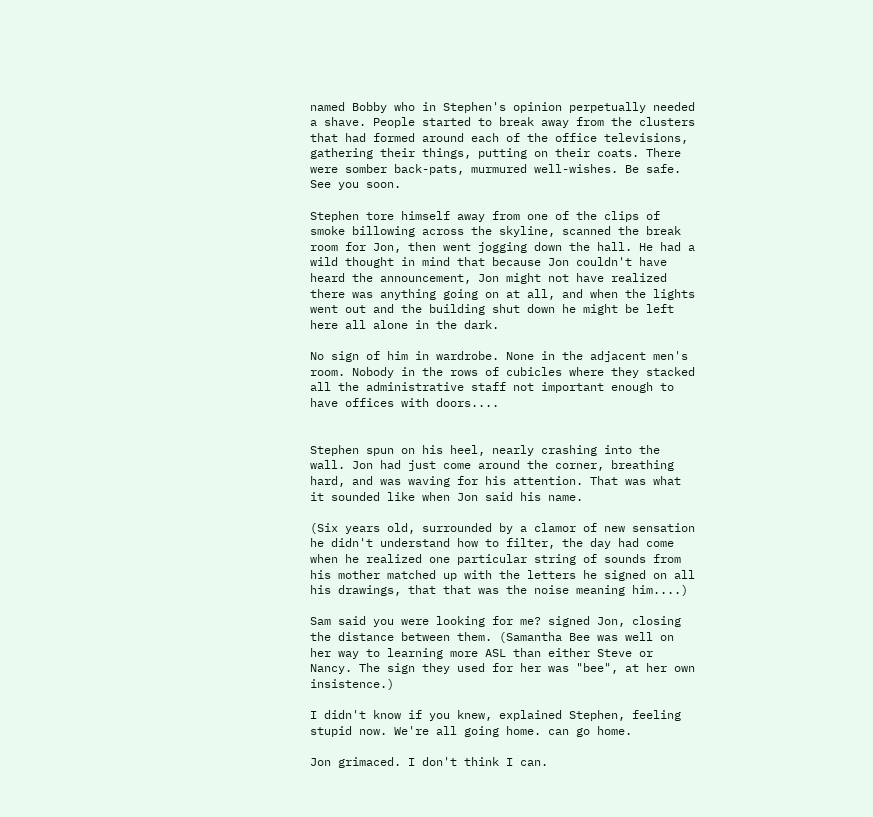named Bobby who in Stephen's opinion perpetually needed a shave. People started to break away from the clusters that had formed around each of the office televisions, gathering their things, putting on their coats. There were somber back-pats, murmured well-wishes. Be safe. See you soon.

Stephen tore himself away from one of the clips of smoke billowing across the skyline, scanned the break room for Jon, then went jogging down the hall. He had a wild thought in mind that because Jon couldn't have heard the announcement, Jon might not have realized there was anything going on at all, and when the lights went out and the building shut down he might be left here all alone in the dark.

No sign of him in wardrobe. None in the adjacent men's room. Nobody in the rows of cubicles where they stacked all the administrative staff not important enough to have offices with doors....


Stephen spun on his heel, nearly crashing into the wall. Jon had just come around the corner, breathing hard, and was waving for his attention. That was what it sounded like when Jon said his name.

(Six years old, surrounded by a clamor of new sensation he didn't understand how to filter, the day had come when he realized one particular string of sounds from his mother matched up with the letters he signed on all his drawings, that that was the noise meaning him....)

Sam said you were looking for me? signed Jon, closing the distance between them. (Samantha Bee was well on her way to learning more ASL than either Steve or Nancy. The sign they used for her was "bee", at her own insistence.)

I didn't know if you knew, explained Stephen, feeling stupid now. We're all going home. can go home.

Jon grimaced. I don't think I can.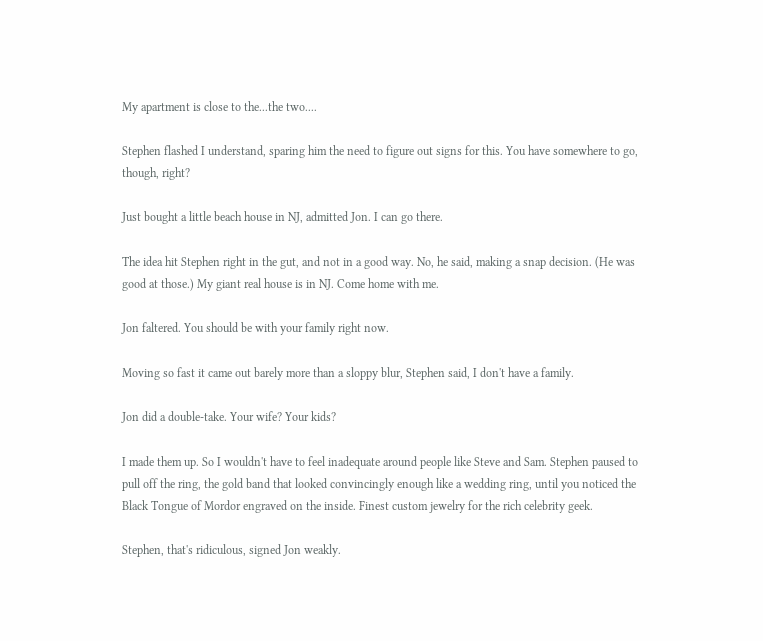My apartment is close to the...the two....

Stephen flashed I understand, sparing him the need to figure out signs for this. You have somewhere to go, though, right?

Just bought a little beach house in NJ, admitted Jon. I can go there.

The idea hit Stephen right in the gut, and not in a good way. No, he said, making a snap decision. (He was good at those.) My giant real house is in NJ. Come home with me.

Jon faltered. You should be with your family right now.

Moving so fast it came out barely more than a sloppy blur, Stephen said, I don't have a family.

Jon did a double-take. Your wife? Your kids?

I made them up. So I wouldn't have to feel inadequate around people like Steve and Sam. Stephen paused to pull off the ring, the gold band that looked convincingly enough like a wedding ring, until you noticed the Black Tongue of Mordor engraved on the inside. Finest custom jewelry for the rich celebrity geek.

Stephen, that's ridiculous, signed Jon weakly.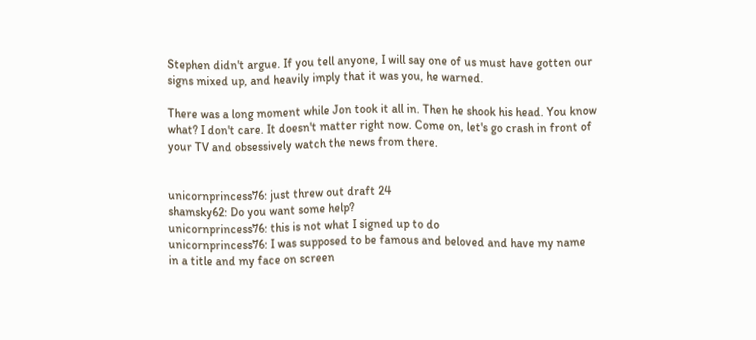Stephen didn't argue. If you tell anyone, I will say one of us must have gotten our signs mixed up, and heavily imply that it was you, he warned.

There was a long moment while Jon took it all in. Then he shook his head. You know what? I don't care. It doesn't matter right now. Come on, let's go crash in front of your TV and obsessively watch the news from there.


unicornprincess76: just threw out draft 24
shamsky62: Do you want some help?
unicornprincess76: this is not what I signed up to do
unicornprincess76: I was supposed to be famous and beloved and have my name in a title and my face on screen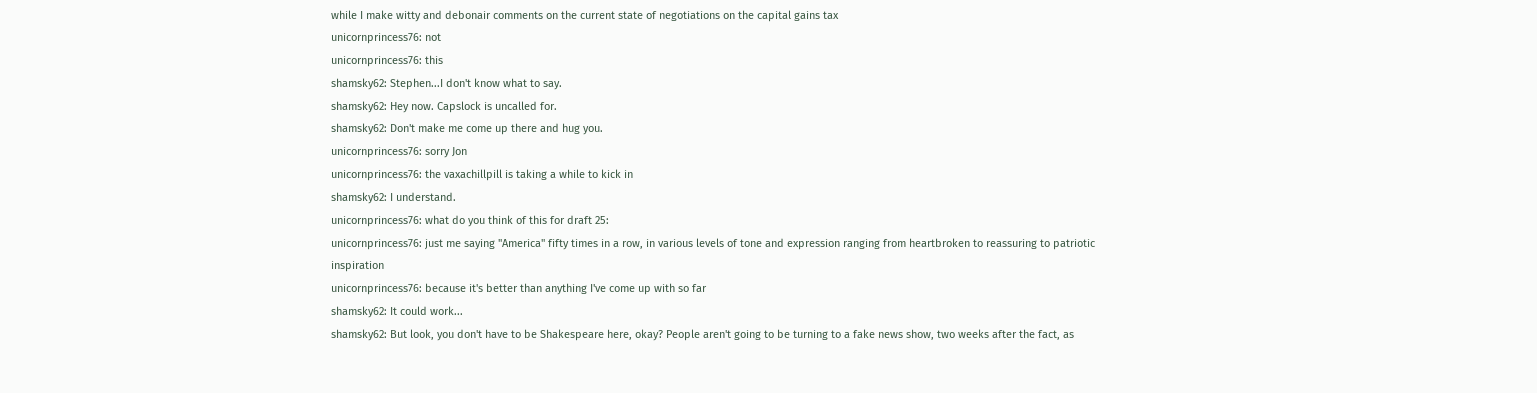while I make witty and debonair comments on the current state of negotiations on the capital gains tax
unicornprincess76: not
unicornprincess76: this
shamsky62: Stephen...I don't know what to say.
shamsky62: Hey now. Capslock is uncalled for.
shamsky62: Don't make me come up there and hug you.
unicornprincess76: sorry Jon
unicornprincess76: the vaxachillpill is taking a while to kick in
shamsky62: I understand.
unicornprincess76: what do you think of this for draft 25:
unicornprincess76: just me saying "America" fifty times in a row, in various levels of tone and expression ranging from heartbroken to reassuring to patriotic inspiration
unicornprincess76: because it's better than anything I've come up with so far
shamsky62: It could work...
shamsky62: But look, you don't have to be Shakespeare here, okay? People aren't going to be turning to a fake news show, two weeks after the fact, as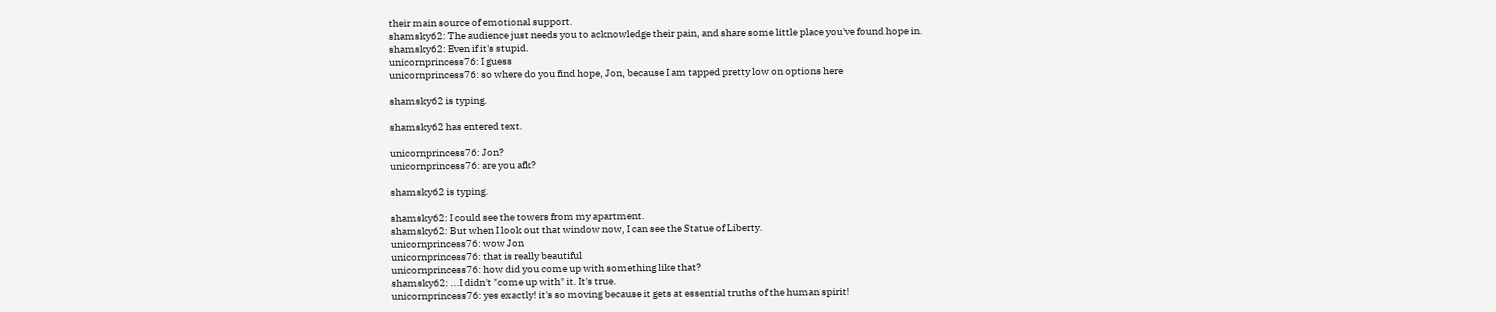their main source of emotional support.
shamsky62: The audience just needs you to acknowledge their pain, and share some little place you've found hope in.
shamsky62: Even if it's stupid.
unicornprincess76: I guess
unicornprincess76: so where do you find hope, Jon, because I am tapped pretty low on options here

shamsky62 is typing.

shamsky62 has entered text.

unicornprincess76: Jon?
unicornprincess76: are you afk?

shamsky62 is typing.

shamsky62: I could see the towers from my apartment.
shamsky62: But when I look out that window now, I can see the Statue of Liberty.
unicornprincess76: wow Jon
unicornprincess76: that is really beautiful
unicornprincess76: how did you come up with something like that?
shamsky62: ...I didn't "come up with" it. It's true.
unicornprincess76: yes exactly! it's so moving because it gets at essential truths of the human spirit!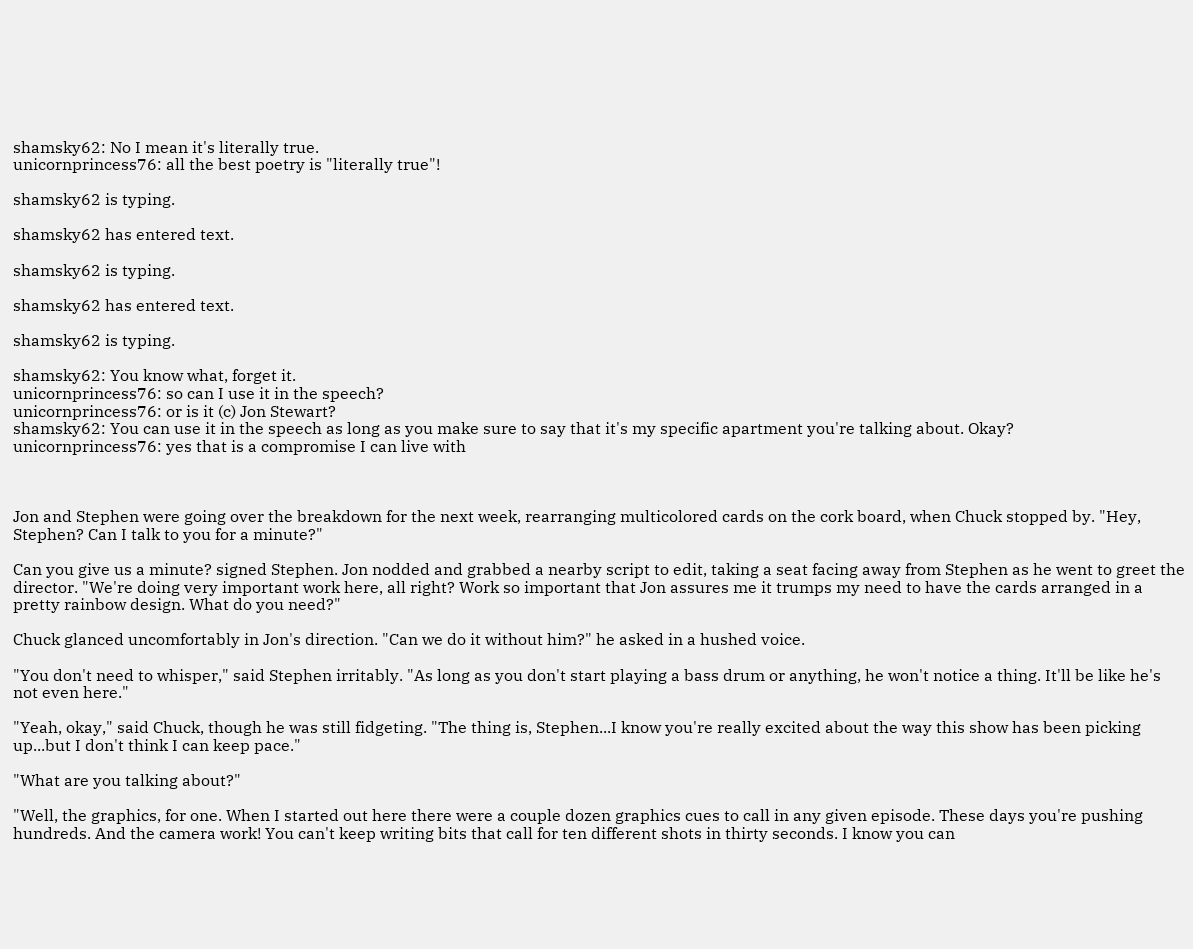shamsky62: No I mean it's literally true.
unicornprincess76: all the best poetry is "literally true"!

shamsky62 is typing.

shamsky62 has entered text.

shamsky62 is typing.

shamsky62 has entered text.

shamsky62 is typing.

shamsky62: You know what, forget it.
unicornprincess76: so can I use it in the speech?
unicornprincess76: or is it (c) Jon Stewart?
shamsky62: You can use it in the speech as long as you make sure to say that it's my specific apartment you're talking about. Okay?
unicornprincess76: yes that is a compromise I can live with



Jon and Stephen were going over the breakdown for the next week, rearranging multicolored cards on the cork board, when Chuck stopped by. "Hey, Stephen? Can I talk to you for a minute?"

Can you give us a minute? signed Stephen. Jon nodded and grabbed a nearby script to edit, taking a seat facing away from Stephen as he went to greet the director. "We're doing very important work here, all right? Work so important that Jon assures me it trumps my need to have the cards arranged in a pretty rainbow design. What do you need?"

Chuck glanced uncomfortably in Jon's direction. "Can we do it without him?" he asked in a hushed voice.

"You don't need to whisper," said Stephen irritably. "As long as you don't start playing a bass drum or anything, he won't notice a thing. It'll be like he's not even here."

"Yeah, okay," said Chuck, though he was still fidgeting. "The thing is, Stephen...I know you're really excited about the way this show has been picking up...but I don't think I can keep pace."

"What are you talking about?"

"Well, the graphics, for one. When I started out here there were a couple dozen graphics cues to call in any given episode. These days you're pushing hundreds. And the camera work! You can't keep writing bits that call for ten different shots in thirty seconds. I know you can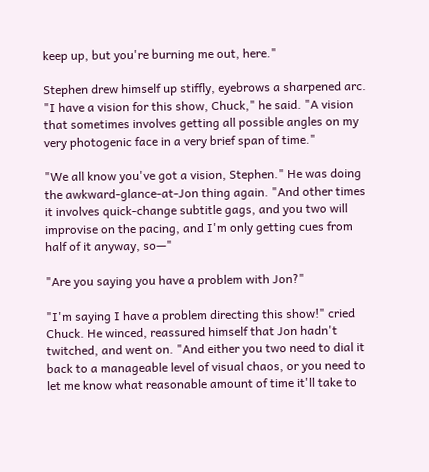keep up, but you're burning me out, here."

Stephen drew himself up stiffly, eyebrows a sharpened arc. "I have a vision for this show, Chuck," he said. "A vision that sometimes involves getting all possible angles on my very photogenic face in a very brief span of time."

"We all know you've got a vision, Stephen." He was doing the awkward-glance-at-Jon thing again. "And other times it involves quick-change subtitle gags, and you two will improvise on the pacing, and I'm only getting cues from half of it anyway, so—"

"Are you saying you have a problem with Jon?"

"I'm saying I have a problem directing this show!" cried Chuck. He winced, reassured himself that Jon hadn't twitched, and went on. "And either you two need to dial it back to a manageable level of visual chaos, or you need to let me know what reasonable amount of time it'll take to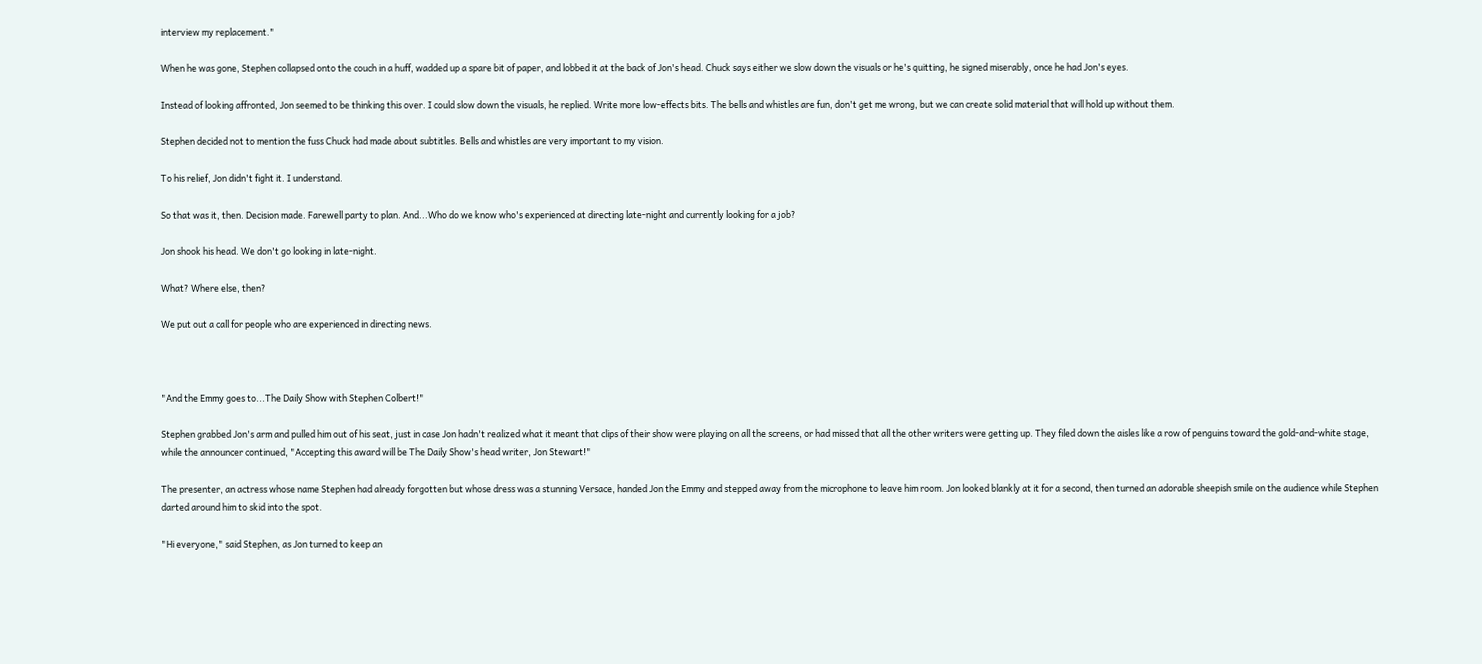interview my replacement."

When he was gone, Stephen collapsed onto the couch in a huff, wadded up a spare bit of paper, and lobbed it at the back of Jon's head. Chuck says either we slow down the visuals or he's quitting, he signed miserably, once he had Jon's eyes.

Instead of looking affronted, Jon seemed to be thinking this over. I could slow down the visuals, he replied. Write more low-effects bits. The bells and whistles are fun, don't get me wrong, but we can create solid material that will hold up without them.

Stephen decided not to mention the fuss Chuck had made about subtitles. Bells and whistles are very important to my vision.

To his relief, Jon didn't fight it. I understand.

So that was it, then. Decision made. Farewell party to plan. And...Who do we know who's experienced at directing late-night and currently looking for a job?

Jon shook his head. We don't go looking in late-night.

What? Where else, then?

We put out a call for people who are experienced in directing news.



"And the Emmy goes to...The Daily Show with Stephen Colbert!"

Stephen grabbed Jon's arm and pulled him out of his seat, just in case Jon hadn't realized what it meant that clips of their show were playing on all the screens, or had missed that all the other writers were getting up. They filed down the aisles like a row of penguins toward the gold-and-white stage, while the announcer continued, "Accepting this award will be The Daily Show's head writer, Jon Stewart!"

The presenter, an actress whose name Stephen had already forgotten but whose dress was a stunning Versace, handed Jon the Emmy and stepped away from the microphone to leave him room. Jon looked blankly at it for a second, then turned an adorable sheepish smile on the audience while Stephen darted around him to skid into the spot.

"Hi everyone," said Stephen, as Jon turned to keep an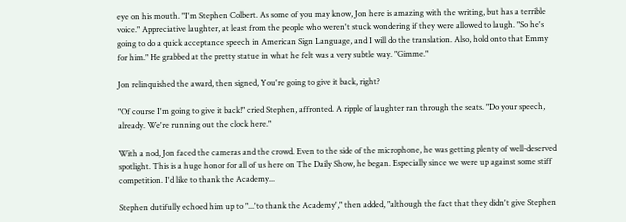eye on his mouth. "I'm Stephen Colbert. As some of you may know, Jon here is amazing with the writing, but has a terrible voice." Appreciative laughter, at least from the people who weren't stuck wondering if they were allowed to laugh. "So he's going to do a quick acceptance speech in American Sign Language, and I will do the translation. Also, hold onto that Emmy for him." He grabbed at the pretty statue in what he felt was a very subtle way. "Gimme."

Jon relinquished the award, then signed, You're going to give it back, right?

"Of course I'm going to give it back!" cried Stephen, affronted. A ripple of laughter ran through the seats. "Do your speech, already. We're running out the clock here."

With a nod, Jon faced the cameras and the crowd. Even to the side of the microphone, he was getting plenty of well-deserved spotlight. This is a huge honor for all of us here on The Daily Show, he began. Especially since we were up against some stiff competition. I'd like to thank the Academy...

Stephen dutifully echoed him up to "...'to thank the Academy'," then added, "although the fact that they didn't give Stephen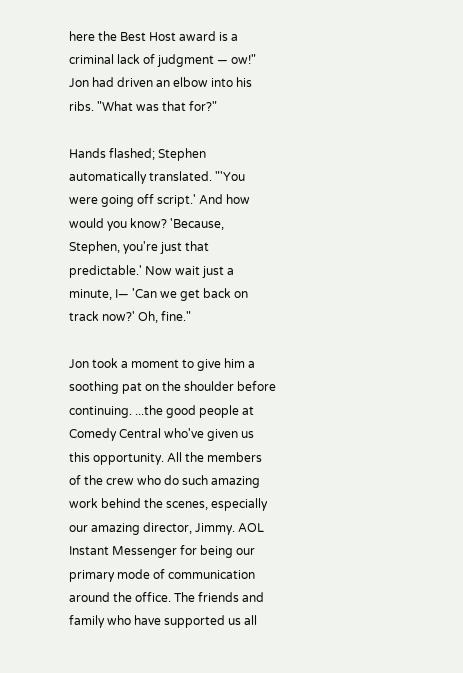here the Best Host award is a criminal lack of judgment — ow!" Jon had driven an elbow into his ribs. "What was that for?"

Hands flashed; Stephen automatically translated. "'You were going off script.' And how would you know? 'Because, Stephen, you're just that predictable.' Now wait just a minute, I— 'Can we get back on track now?' Oh, fine."

Jon took a moment to give him a soothing pat on the shoulder before continuing. ...the good people at Comedy Central who've given us this opportunity. All the members of the crew who do such amazing work behind the scenes, especially our amazing director, Jimmy. AOL Instant Messenger for being our primary mode of communication around the office. The friends and family who have supported us all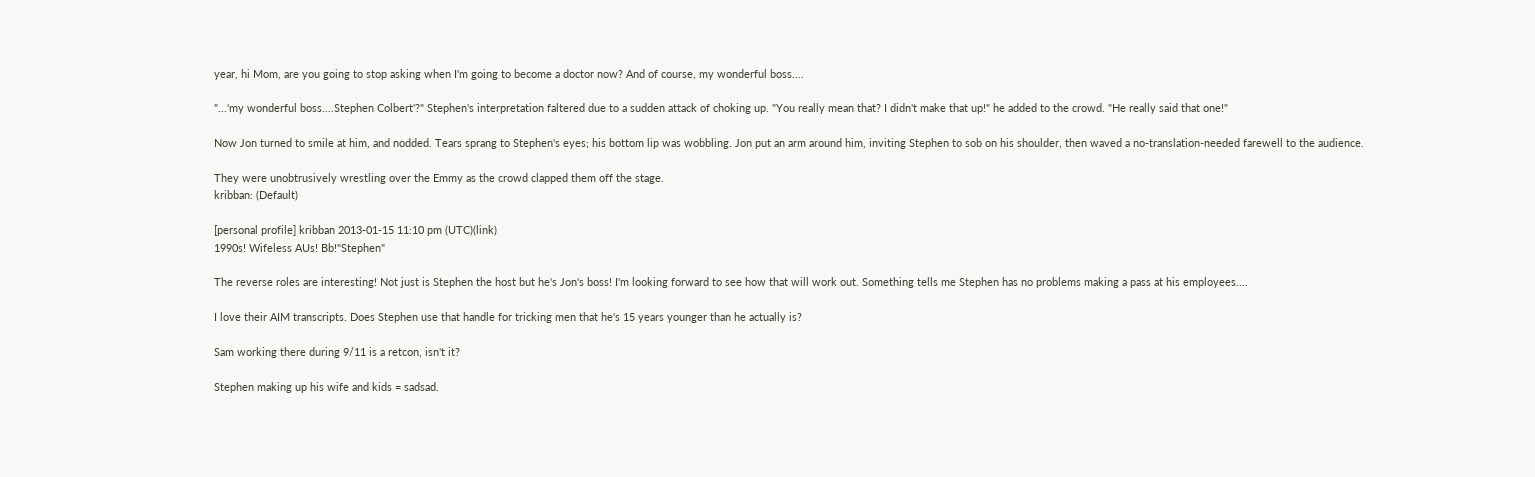year, hi Mom, are you going to stop asking when I'm going to become a doctor now? And of course, my wonderful boss....

"...'my wonderful boss....Stephen Colbert'?" Stephen's interpretation faltered due to a sudden attack of choking up. "You really mean that? I didn't make that up!" he added to the crowd. "He really said that one!"

Now Jon turned to smile at him, and nodded. Tears sprang to Stephen's eyes; his bottom lip was wobbling. Jon put an arm around him, inviting Stephen to sob on his shoulder, then waved a no-translation-needed farewell to the audience.

They were unobtrusively wrestling over the Emmy as the crowd clapped them off the stage.
kribban: (Default)

[personal profile] kribban 2013-01-15 11:10 pm (UTC)(link)
1990s! Wifeless AUs! Bb!"Stephen"

The reverse roles are interesting! Not just is Stephen the host but he's Jon's boss! I'm looking forward to see how that will work out. Something tells me Stephen has no problems making a pass at his employees....

I love their AIM transcripts. Does Stephen use that handle for tricking men that he's 15 years younger than he actually is?

Sam working there during 9/11 is a retcon, isn't it?

Stephen making up his wife and kids = sadsad.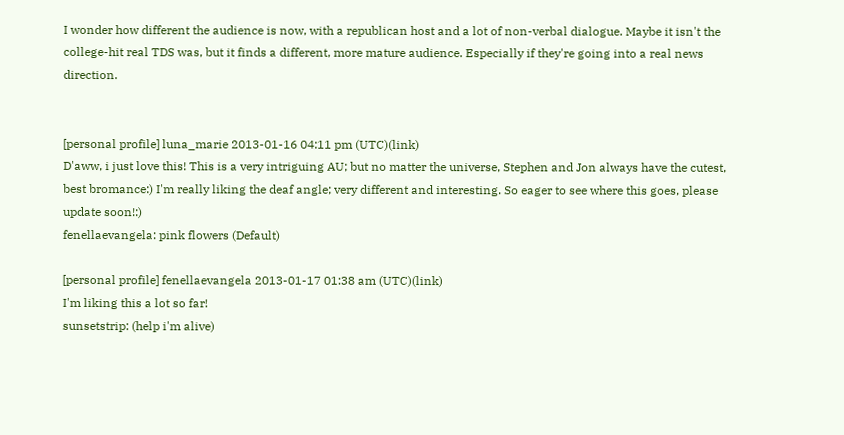I wonder how different the audience is now, with a republican host and a lot of non-verbal dialogue. Maybe it isn't the college-hit real TDS was, but it finds a different, more mature audience. Especially if they're going into a real news direction.


[personal profile] luna_marie 2013-01-16 04:11 pm (UTC)(link)
D'aww, i just love this! This is a very intriguing AU; but no matter the universe, Stephen and Jon always have the cutest, best bromance:) I'm really liking the deaf angle; very different and interesting. So eager to see where this goes, please update soon!:)
fenellaevangela: pink flowers (Default)

[personal profile] fenellaevangela 2013-01-17 01:38 am (UTC)(link)
I'm liking this a lot so far!
sunsetstrip: (help i'm alive)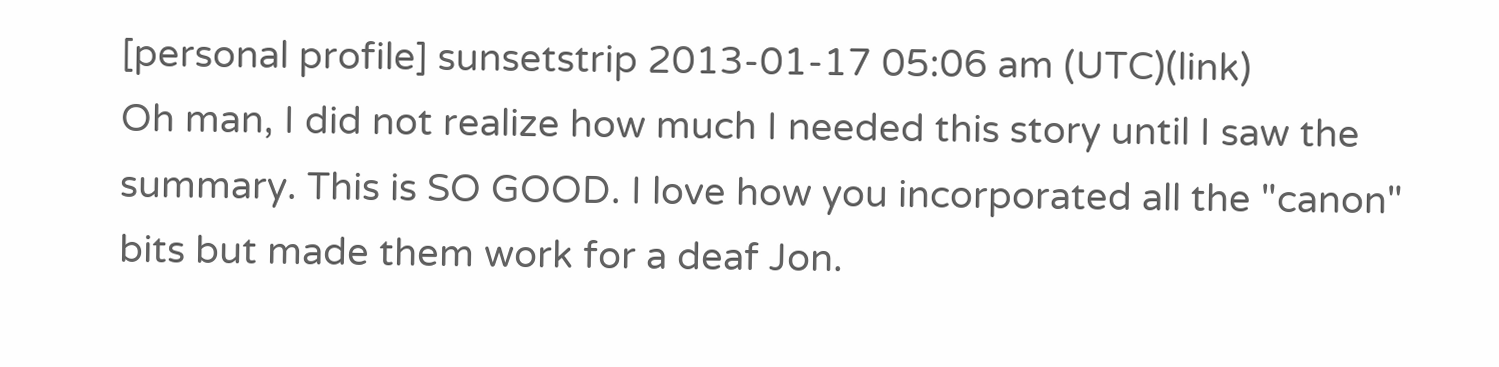[personal profile] sunsetstrip 2013-01-17 05:06 am (UTC)(link)
Oh man, I did not realize how much I needed this story until I saw the summary. This is SO GOOD. I love how you incorporated all the "canon" bits but made them work for a deaf Jon.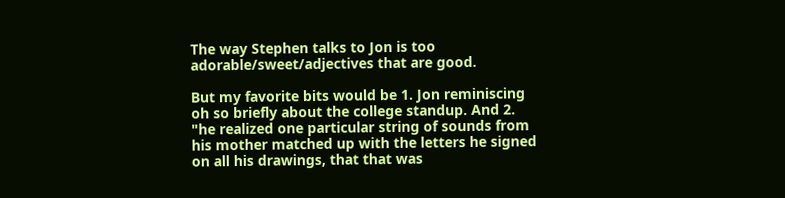The way Stephen talks to Jon is too adorable/sweet/adjectives that are good.

But my favorite bits would be 1. Jon reminiscing oh so briefly about the college standup. And 2. "he realized one particular string of sounds from his mother matched up with the letters he signed on all his drawings, that that was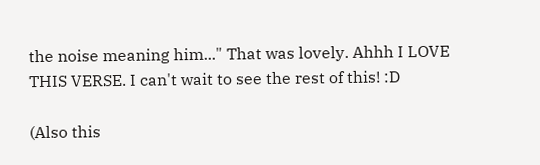the noise meaning him..." That was lovely. Ahhh I LOVE THIS VERSE. I can't wait to see the rest of this! :D

(Also this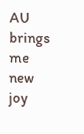AU brings me new joy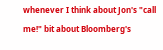whenever I think about Jon's "call me!" bit about Bloomberg's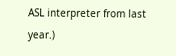ASL interpreter from last year.)